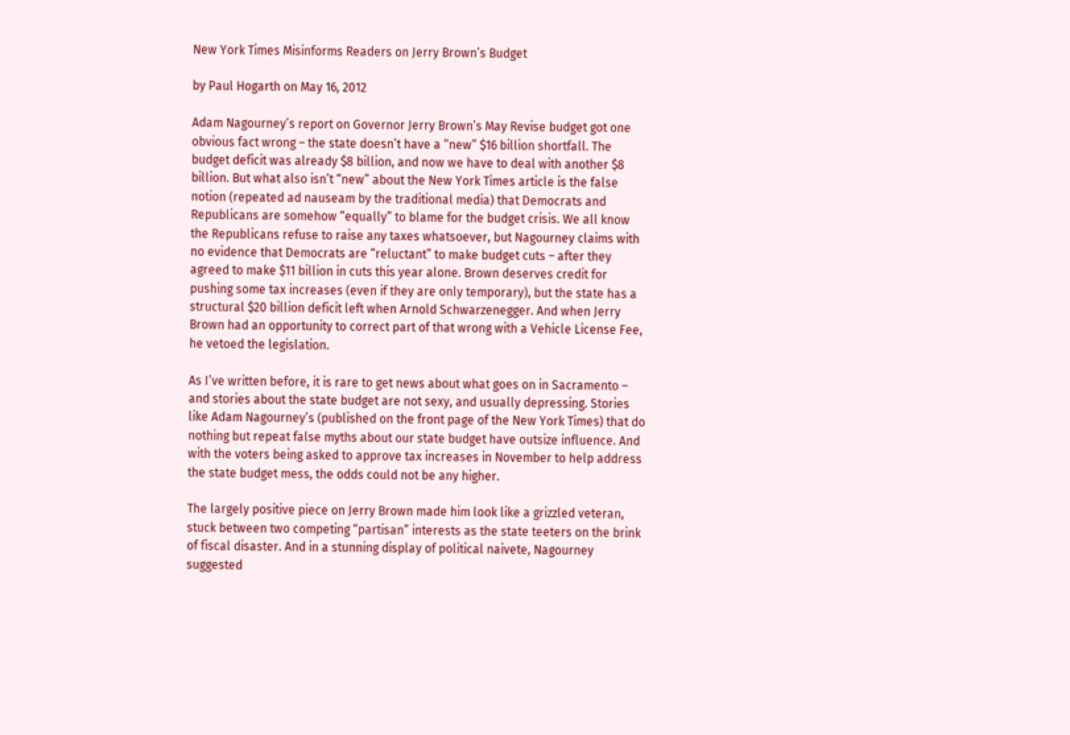New York Times Misinforms Readers on Jerry Brown’s Budget

by Paul Hogarth on May 16, 2012

Adam Nagourney’s report on Governor Jerry Brown’s May Revise budget got one obvious fact wrong – the state doesn’t have a “new” $16 billion shortfall. The budget deficit was already $8 billion, and now we have to deal with another $8 billion. But what also isn’t “new” about the New York Times article is the false notion (repeated ad nauseam by the traditional media) that Democrats and Republicans are somehow “equally” to blame for the budget crisis. We all know the Republicans refuse to raise any taxes whatsoever, but Nagourney claims with no evidence that Democrats are “reluctant” to make budget cuts – after they agreed to make $11 billion in cuts this year alone. Brown deserves credit for pushing some tax increases (even if they are only temporary), but the state has a structural $20 billion deficit left when Arnold Schwarzenegger. And when Jerry Brown had an opportunity to correct part of that wrong with a Vehicle License Fee, he vetoed the legislation.

As I’ve written before, it is rare to get news about what goes on in Sacramento – and stories about the state budget are not sexy, and usually depressing. Stories like Adam Nagourney’s (published on the front page of the New York Times) that do nothing but repeat false myths about our state budget have outsize influence. And with the voters being asked to approve tax increases in November to help address the state budget mess, the odds could not be any higher.

The largely positive piece on Jerry Brown made him look like a grizzled veteran, stuck between two competing “partisan” interests as the state teeters on the brink of fiscal disaster. And in a stunning display of political naivete, Nagourney suggested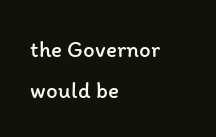the Governor would be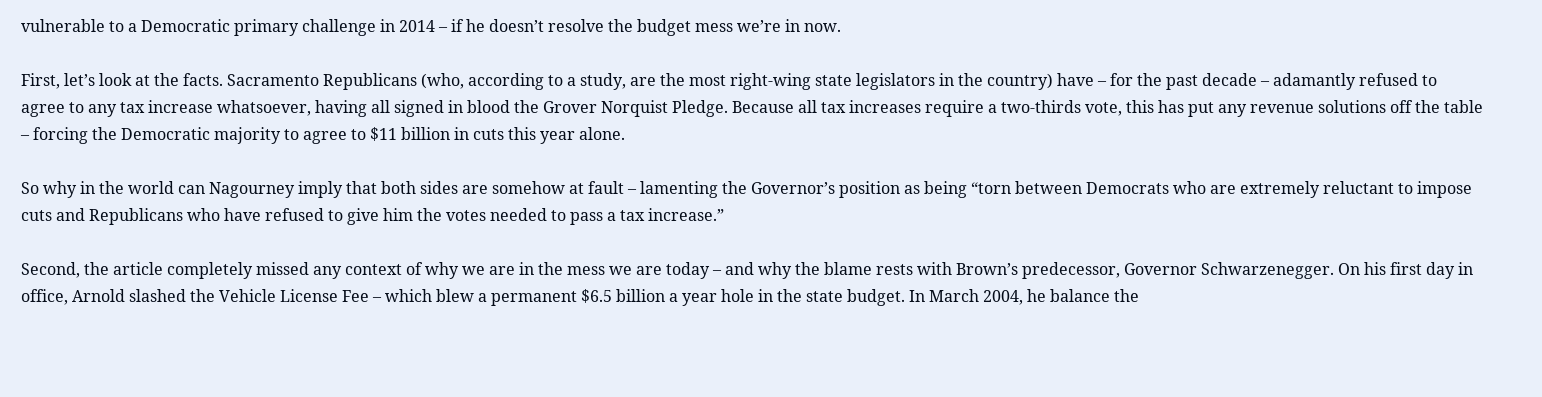vulnerable to a Democratic primary challenge in 2014 – if he doesn’t resolve the budget mess we’re in now.

First, let’s look at the facts. Sacramento Republicans (who, according to a study, are the most right-wing state legislators in the country) have – for the past decade – adamantly refused to agree to any tax increase whatsoever, having all signed in blood the Grover Norquist Pledge. Because all tax increases require a two-thirds vote, this has put any revenue solutions off the table – forcing the Democratic majority to agree to $11 billion in cuts this year alone.

So why in the world can Nagourney imply that both sides are somehow at fault – lamenting the Governor’s position as being “torn between Democrats who are extremely reluctant to impose cuts and Republicans who have refused to give him the votes needed to pass a tax increase.”

Second, the article completely missed any context of why we are in the mess we are today – and why the blame rests with Brown’s predecessor, Governor Schwarzenegger. On his first day in office, Arnold slashed the Vehicle License Fee – which blew a permanent $6.5 billion a year hole in the state budget. In March 2004, he balance the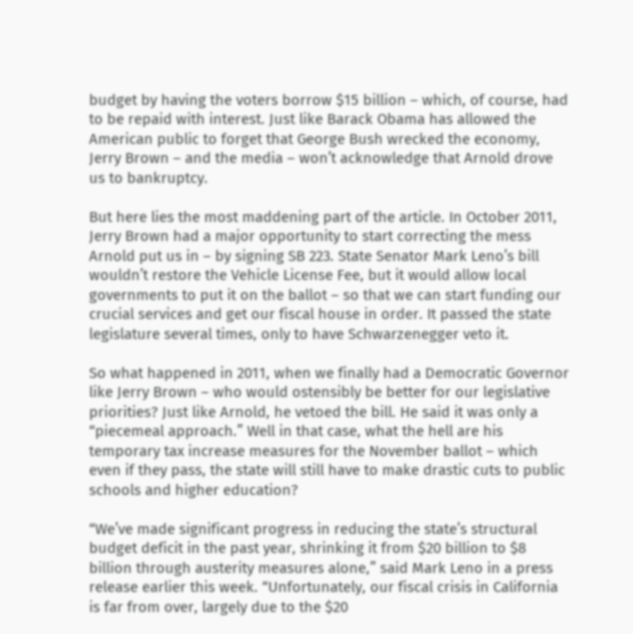budget by having the voters borrow $15 billion – which, of course, had to be repaid with interest. Just like Barack Obama has allowed the American public to forget that George Bush wrecked the economy, Jerry Brown – and the media – won’t acknowledge that Arnold drove us to bankruptcy.

But here lies the most maddening part of the article. In October 2011, Jerry Brown had a major opportunity to start correcting the mess Arnold put us in – by signing SB 223. State Senator Mark Leno’s bill wouldn’t restore the Vehicle License Fee, but it would allow local governments to put it on the ballot – so that we can start funding our crucial services and get our fiscal house in order. It passed the state legislature several times, only to have Schwarzenegger veto it.

So what happened in 2011, when we finally had a Democratic Governor like Jerry Brown – who would ostensibly be better for our legislative priorities? Just like Arnold, he vetoed the bill. He said it was only a “piecemeal approach.” Well in that case, what the hell are his temporary tax increase measures for the November ballot – which even if they pass, the state will still have to make drastic cuts to public schools and higher education?

“We’ve made significant progress in reducing the state’s structural budget deficit in the past year, shrinking it from $20 billion to $8 billion through austerity measures alone,” said Mark Leno in a press release earlier this week. “Unfortunately, our fiscal crisis in California is far from over, largely due to the $20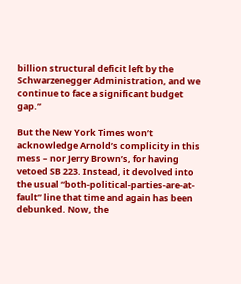billion structural deficit left by the Schwarzenegger Administration, and we continue to face a significant budget gap.”

But the New York Times won’t acknowledge Arnold’s complicity in this mess – nor Jerry Brown’s, for having vetoed SB 223. Instead, it devolved into the usual “both-political-parties-are-at-fault” line that time and again has been debunked. Now, the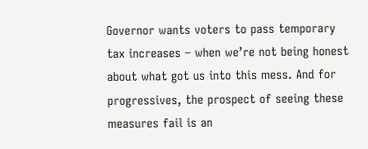Governor wants voters to pass temporary tax increases – when we’re not being honest about what got us into this mess. And for progressives, the prospect of seeing these measures fail is an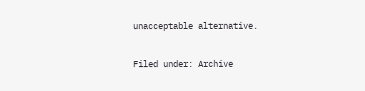unacceptable alternative.

Filed under: Archive